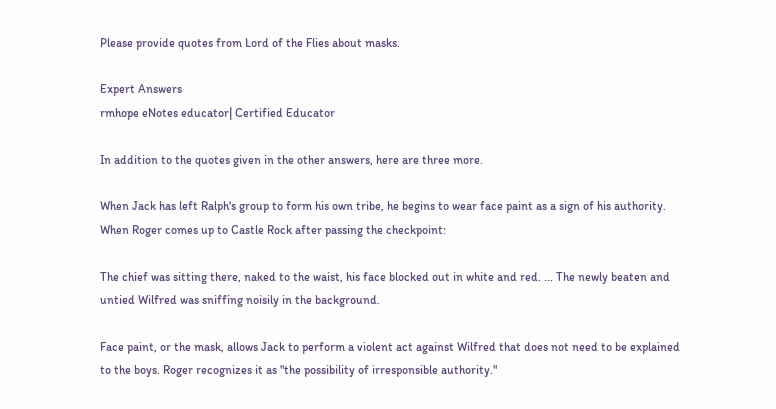Please provide quotes from Lord of the Flies about masks.

Expert Answers
rmhope eNotes educator| Certified Educator

In addition to the quotes given in the other answers, here are three more.

When Jack has left Ralph's group to form his own tribe, he begins to wear face paint as a sign of his authority. When Roger comes up to Castle Rock after passing the checkpoint:

The chief was sitting there, naked to the waist, his face blocked out in white and red. ... The newly beaten and untied Wilfred was sniffing noisily in the background.

Face paint, or the mask, allows Jack to perform a violent act against Wilfred that does not need to be explained to the boys. Roger recognizes it as "the possibility of irresponsible authority."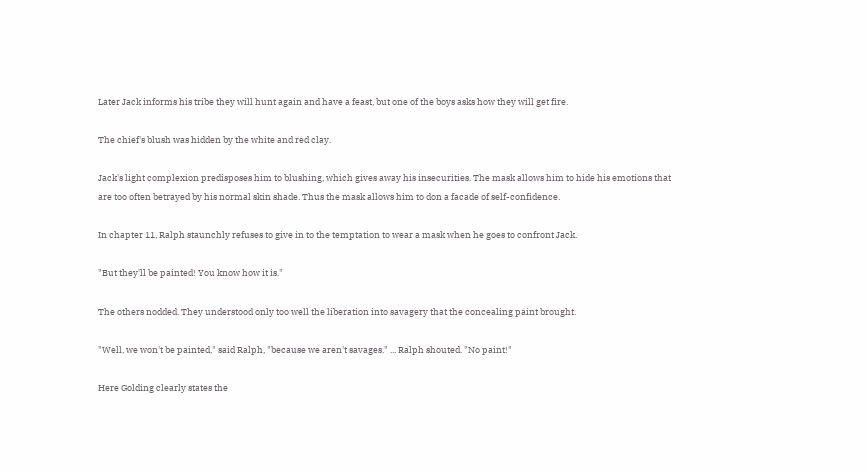Later Jack informs his tribe they will hunt again and have a feast, but one of the boys asks how they will get fire.

The chief's blush was hidden by the white and red clay.

Jack's light complexion predisposes him to blushing, which gives away his insecurities. The mask allows him to hide his emotions that are too often betrayed by his normal skin shade. Thus the mask allows him to don a facade of self-confidence.

In chapter 11, Ralph staunchly refuses to give in to the temptation to wear a mask when he goes to confront Jack.

"But they'll be painted! You know how it is."

The others nodded. They understood only too well the liberation into savagery that the concealing paint brought.

"Well, we won't be painted," said Ralph, "because we aren't savages." ... Ralph shouted. "No paint!"

Here Golding clearly states the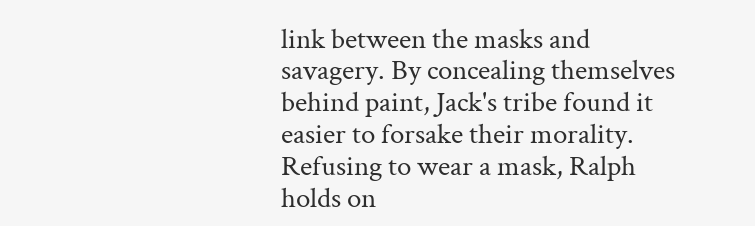link between the masks and savagery. By concealing themselves behind paint, Jack's tribe found it easier to forsake their morality. Refusing to wear a mask, Ralph holds on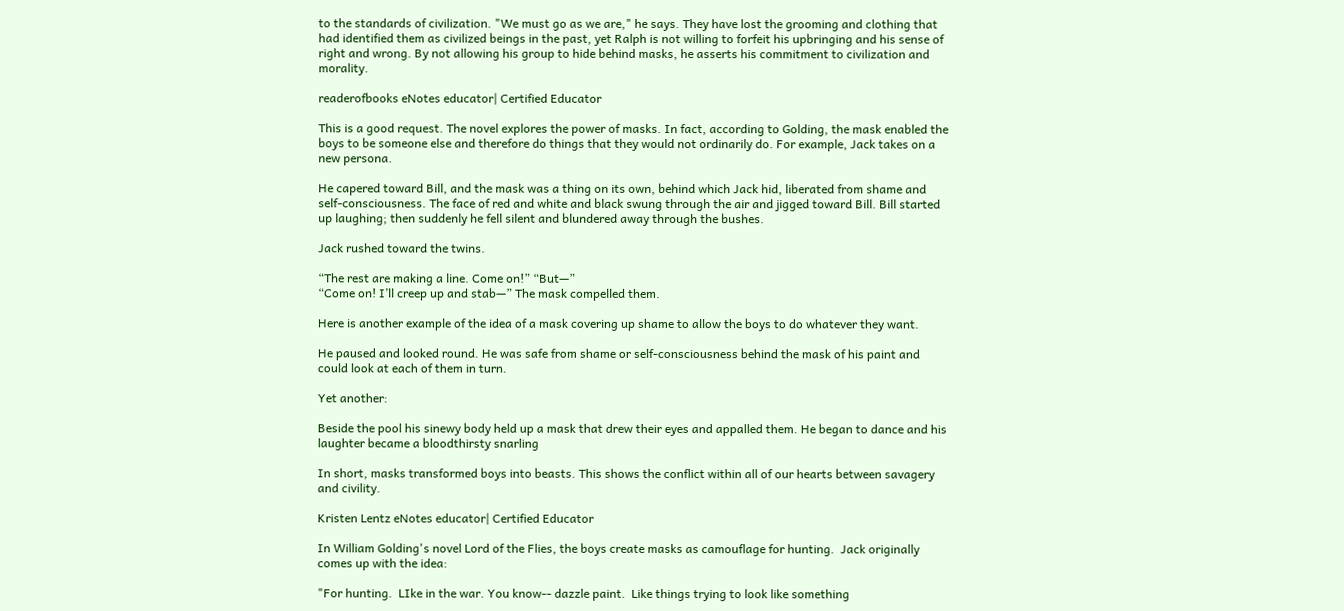to the standards of civilization. "We must go as we are," he says. They have lost the grooming and clothing that had identified them as civilized beings in the past, yet Ralph is not willing to forfeit his upbringing and his sense of right and wrong. By not allowing his group to hide behind masks, he asserts his commitment to civilization and morality.

readerofbooks eNotes educator| Certified Educator

This is a good request. The novel explores the power of masks. In fact, according to Golding, the mask enabled the boys to be someone else and therefore do things that they would not ordinarily do. For example, Jack takes on a new persona.

He capered toward Bill, and the mask was a thing on its own, behind which Jack hid, liberated from shame and self-consciousness. The face of red and white and black swung through the air and jigged toward Bill. Bill started up laughing; then suddenly he fell silent and blundered away through the bushes.

Jack rushed toward the twins.

“The rest are making a line. Come on!” “But—”
“Come on! I’ll creep up and stab—” The mask compelled them.

Here is another example of the idea of a mask covering up shame to allow the boys to do whatever they want.

He paused and looked round. He was safe from shame or self-consciousness behind the mask of his paint and could look at each of them in turn.

Yet another:

Beside the pool his sinewy body held up a mask that drew their eyes and appalled them. He began to dance and his laughter became a bloodthirsty snarling

In short, masks transformed boys into beasts. This shows the conflict within all of our hearts between savagery and civility.

Kristen Lentz eNotes educator| Certified Educator

In William Golding's novel Lord of the Flies, the boys create masks as camouflage for hunting.  Jack originally comes up with the idea:

"For hunting.  LIke in the war. You know-- dazzle paint.  Like things trying to look like something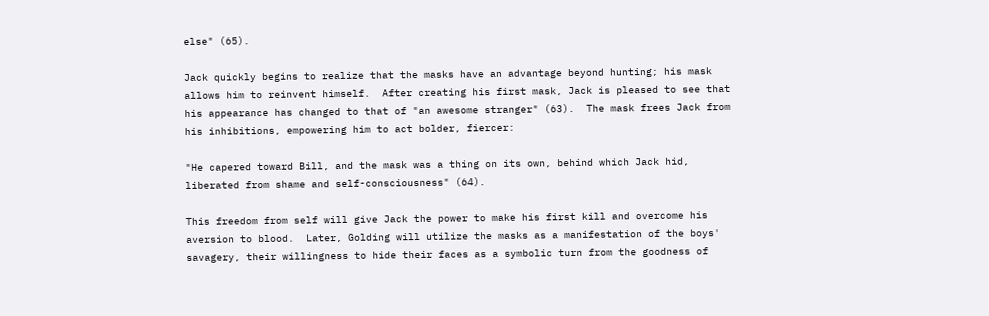else" (65).

Jack quickly begins to realize that the masks have an advantage beyond hunting; his mask allows him to reinvent himself.  After creating his first mask, Jack is pleased to see that his appearance has changed to that of "an awesome stranger" (63).  The mask frees Jack from his inhibitions, empowering him to act bolder, fiercer:

"He capered toward Bill, and the mask was a thing on its own, behind which Jack hid, liberated from shame and self-consciousness" (64).

This freedom from self will give Jack the power to make his first kill and overcome his aversion to blood.  Later, Golding will utilize the masks as a manifestation of the boys' savagery, their willingness to hide their faces as a symbolic turn from the goodness of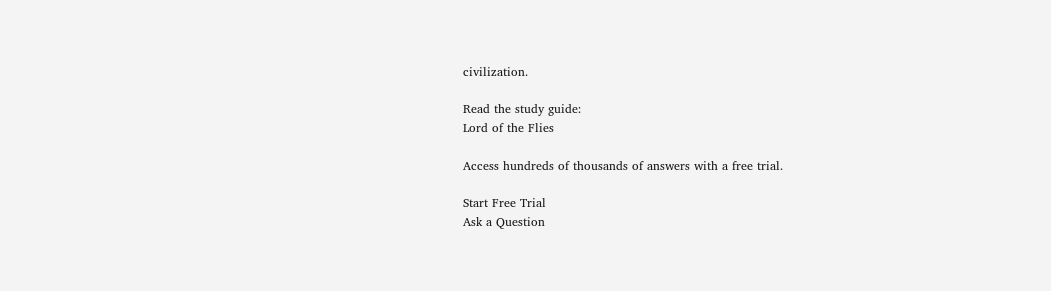civilization.

Read the study guide:
Lord of the Flies

Access hundreds of thousands of answers with a free trial.

Start Free Trial
Ask a Question